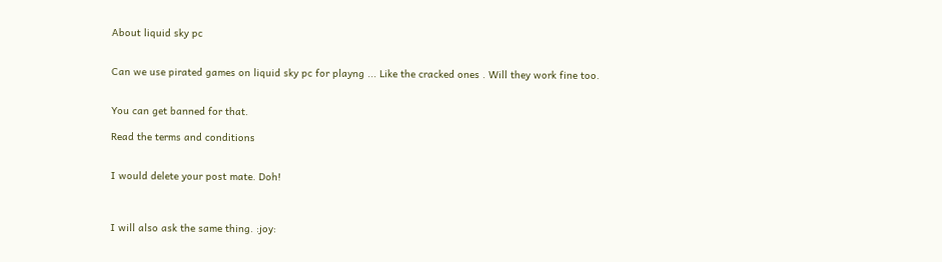About liquid sky pc


Can we use pirated games on liquid sky pc for playng ... Like the cracked ones . Will they work fine too.


You can get banned for that.

Read the terms and conditions


I would delete your post mate. Doh!



I will also ask the same thing. :joy: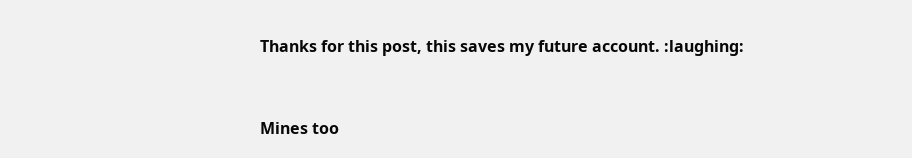Thanks for this post, this saves my future account. :laughing:


Mines too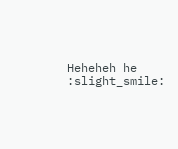Heheheh he :slight_smile: